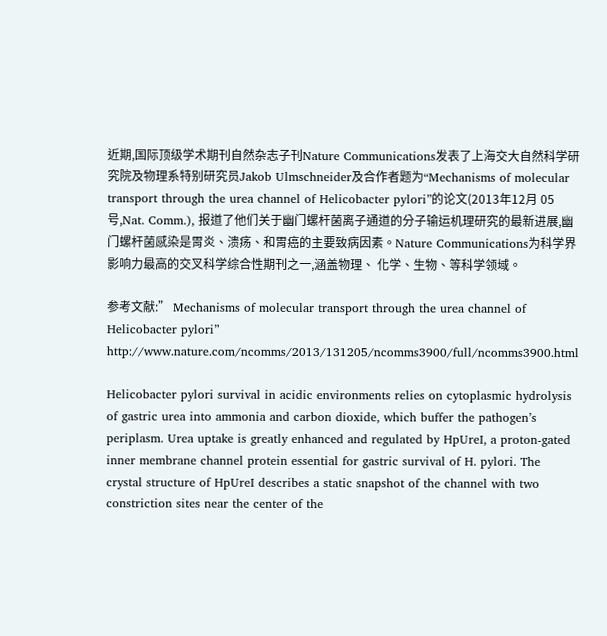近期,国际顶级学术期刊自然杂志子刊Nature Communications发表了上海交大自然科学研究院及物理系特别研究员Jakob Ulmschneider及合作者题为“Mechanisms of molecular transport through the urea channel of Helicobacter pylori”的论文(2013年12月 05号,Nat. Comm.), 报道了他们关于幽门螺杆菌离子通道的分子输运机理研究的最新进展,幽门螺杆菌感染是胃炎、溃疡、和胃癌的主要致病因素。Nature Communications为科学界影响力最高的交叉科学综合性期刊之一,涵盖物理、 化学、生物、等科学领域。

参考文献:” Mechanisms of molecular transport through the urea channel of Helicobacter pylori” http://www.nature.com/ncomms/2013/131205/ncomms3900/full/ncomms3900.html

Helicobacter pylori survival in acidic environments relies on cytoplasmic hydrolysis of gastric urea into ammonia and carbon dioxide, which buffer the pathogen’s periplasm. Urea uptake is greatly enhanced and regulated by HpUreI, a proton-gated inner membrane channel protein essential for gastric survival of H. pylori. The crystal structure of HpUreI describes a static snapshot of the channel with two constriction sites near the center of the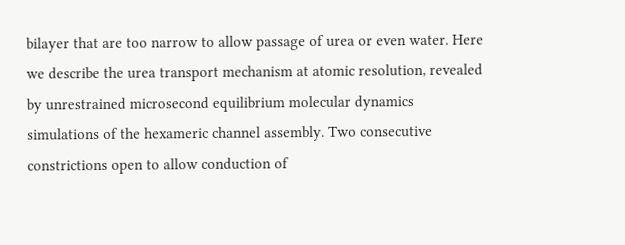bilayer that are too narrow to allow passage of urea or even water. Here we describe the urea transport mechanism at atomic resolution, revealed by unrestrained microsecond equilibrium molecular dynamics simulations of the hexameric channel assembly. Two consecutive constrictions open to allow conduction of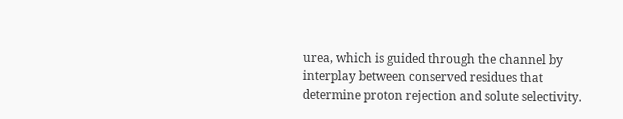urea, which is guided through the channel by interplay between conserved residues that determine proton rejection and solute selectivity.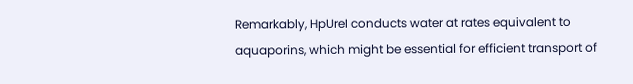Remarkably, HpUreI conducts water at rates equivalent to aquaporins, which might be essential for efficient transport of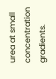urea at small concentration gradients.